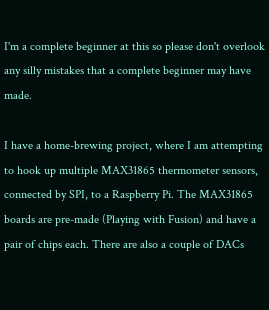I'm a complete beginner at this so please don't overlook any silly mistakes that a complete beginner may have made.

I have a home-brewing project, where I am attempting to hook up multiple MAX31865 thermometer sensors, connected by SPI, to a Raspberry Pi. The MAX31865 boards are pre-made (Playing with Fusion) and have a pair of chips each. There are also a couple of DACs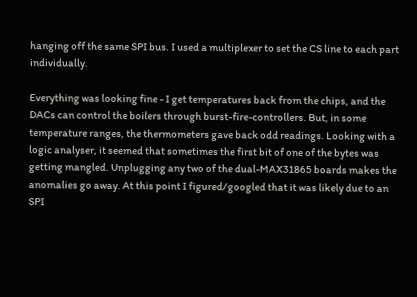hanging off the same SPI bus. I used a multiplexer to set the CS line to each part individually.

Everything was looking fine - I get temperatures back from the chips, and the DACs can control the boilers through burst-fire-controllers. But, in some temperature ranges, the thermometers gave back odd readings. Looking with a logic analyser, it seemed that sometimes the first bit of one of the bytes was getting mangled. Unplugging any two of the dual-MAX31865 boards makes the anomalies go away. At this point I figured/googled that it was likely due to an SPI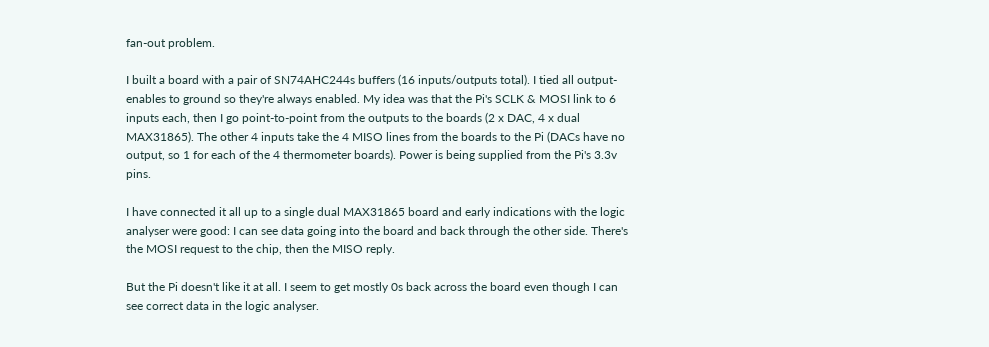fan-out problem.

I built a board with a pair of SN74AHC244s buffers (16 inputs/outputs total). I tied all output-enables to ground so they're always enabled. My idea was that the Pi's SCLK & MOSI link to 6 inputs each, then I go point-to-point from the outputs to the boards (2 x DAC, 4 x dual MAX31865). The other 4 inputs take the 4 MISO lines from the boards to the Pi (DACs have no output, so 1 for each of the 4 thermometer boards). Power is being supplied from the Pi's 3.3v pins.

I have connected it all up to a single dual MAX31865 board and early indications with the logic analyser were good: I can see data going into the board and back through the other side. There's the MOSI request to the chip, then the MISO reply.

But the Pi doesn't like it at all. I seem to get mostly 0s back across the board even though I can see correct data in the logic analyser.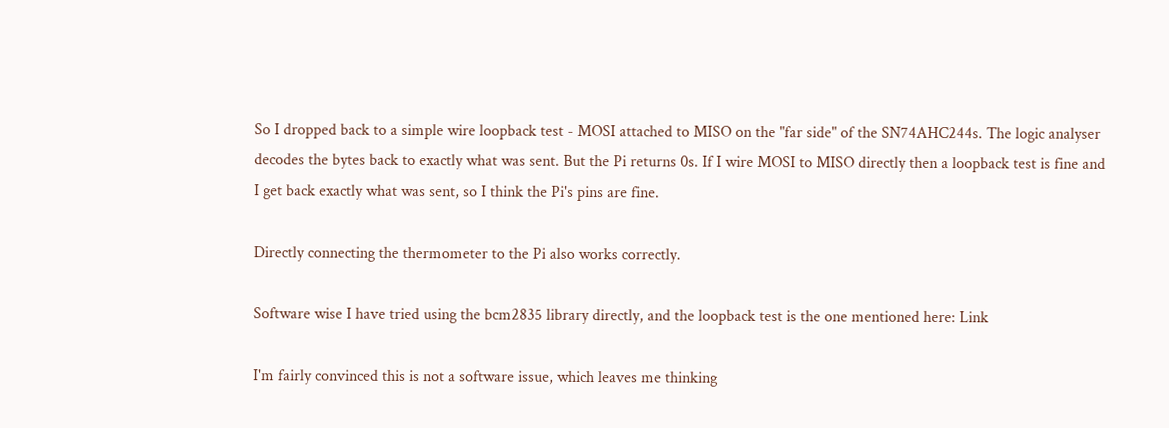So I dropped back to a simple wire loopback test - MOSI attached to MISO on the "far side" of the SN74AHC244s. The logic analyser decodes the bytes back to exactly what was sent. But the Pi returns 0s. If I wire MOSI to MISO directly then a loopback test is fine and I get back exactly what was sent, so I think the Pi's pins are fine.

Directly connecting the thermometer to the Pi also works correctly.

Software wise I have tried using the bcm2835 library directly, and the loopback test is the one mentioned here: Link

I'm fairly convinced this is not a software issue, which leaves me thinking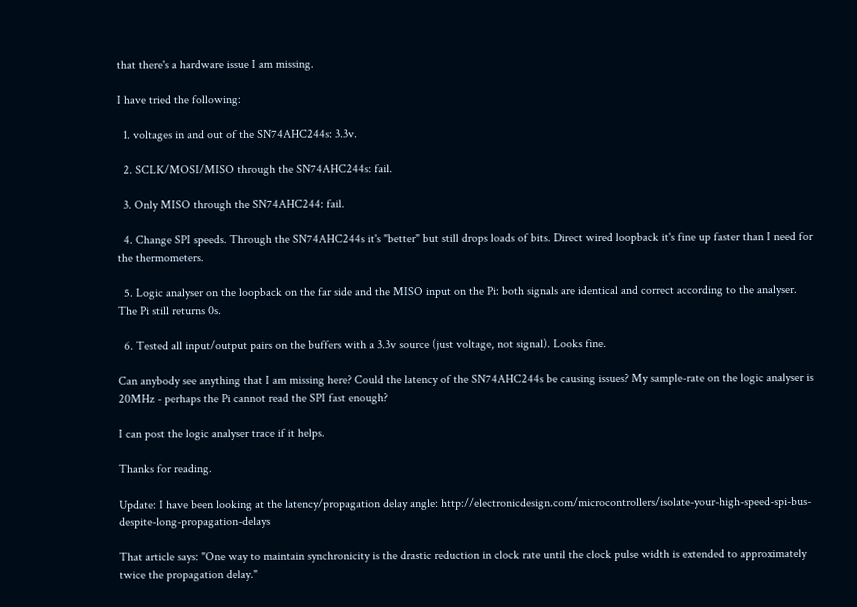that there's a hardware issue I am missing.

I have tried the following:

  1. voltages in and out of the SN74AHC244s: 3.3v.

  2. SCLK/MOSI/MISO through the SN74AHC244s: fail.

  3. Only MISO through the SN74AHC244: fail.

  4. Change SPI speeds. Through the SN74AHC244s it's "better" but still drops loads of bits. Direct wired loopback it's fine up faster than I need for the thermometers.

  5. Logic analyser on the loopback on the far side and the MISO input on the Pi: both signals are identical and correct according to the analyser. The Pi still returns 0s.

  6. Tested all input/output pairs on the buffers with a 3.3v source (just voltage, not signal). Looks fine.

Can anybody see anything that I am missing here? Could the latency of the SN74AHC244s be causing issues? My sample-rate on the logic analyser is 20MHz - perhaps the Pi cannot read the SPI fast enough?

I can post the logic analyser trace if it helps.

Thanks for reading.

Update: I have been looking at the latency/propagation delay angle: http://electronicdesign.com/microcontrollers/isolate-your-high-speed-spi-bus-despite-long-propagation-delays

That article says: "One way to maintain synchronicity is the drastic reduction in clock rate until the clock pulse width is extended to approximately twice the propagation delay."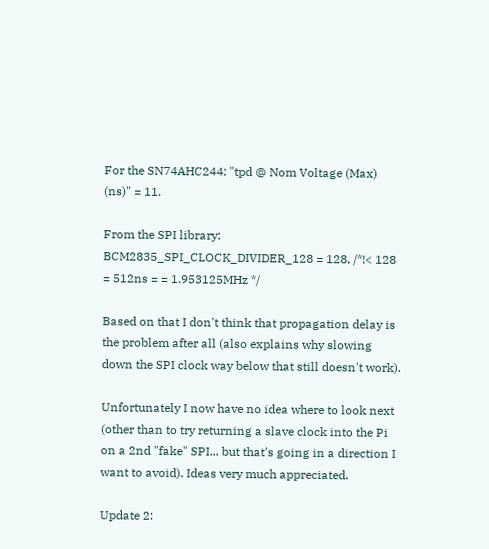For the SN74AHC244: "tpd @ Nom Voltage (Max) (ns)" = 11.

From the SPI library: BCM2835_SPI_CLOCK_DIVIDER_128 = 128, /*!< 128 = 512ns = = 1.953125MHz */

Based on that I don't think that propagation delay is the problem after all (also explains why slowing down the SPI clock way below that still doesn't work).

Unfortunately I now have no idea where to look next (other than to try returning a slave clock into the Pi on a 2nd "fake" SPI... but that's going in a direction I want to avoid). Ideas very much appreciated.

Update 2: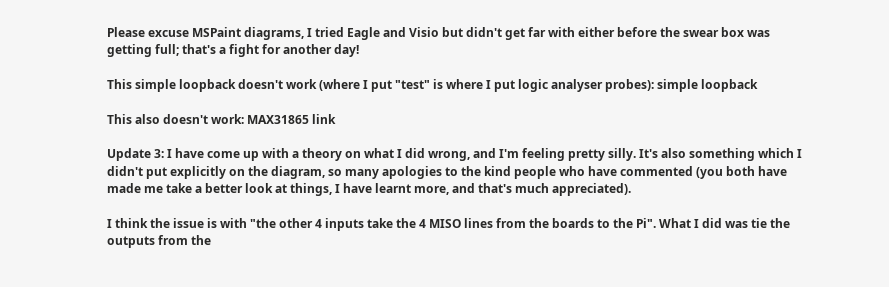Please excuse MSPaint diagrams, I tried Eagle and Visio but didn't get far with either before the swear box was getting full; that's a fight for another day!

This simple loopback doesn't work (where I put "test" is where I put logic analyser probes): simple loopback

This also doesn't work: MAX31865 link

Update 3: I have come up with a theory on what I did wrong, and I'm feeling pretty silly. It's also something which I didn't put explicitly on the diagram, so many apologies to the kind people who have commented (you both have made me take a better look at things, I have learnt more, and that's much appreciated).

I think the issue is with "the other 4 inputs take the 4 MISO lines from the boards to the Pi". What I did was tie the outputs from the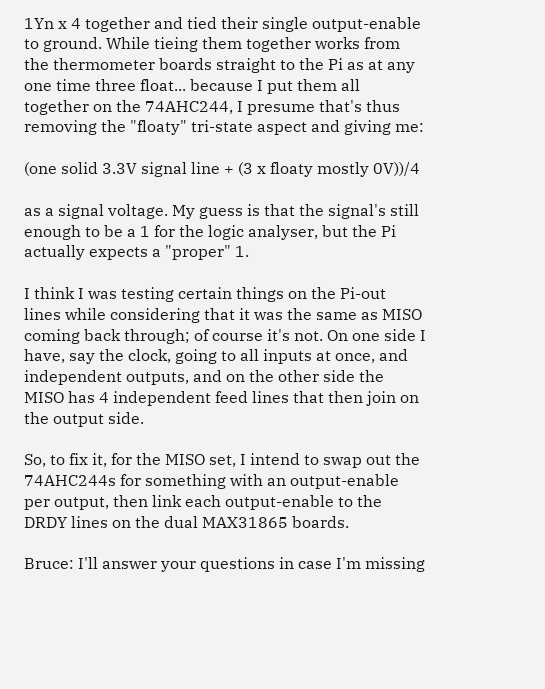1Yn x 4 together and tied their single output-enable to ground. While tieing them together works from the thermometer boards straight to the Pi as at any one time three float... because I put them all together on the 74AHC244, I presume that's thus removing the "floaty" tri-state aspect and giving me:

(one solid 3.3V signal line + (3 x floaty mostly 0V))/4

as a signal voltage. My guess is that the signal's still enough to be a 1 for the logic analyser, but the Pi actually expects a "proper" 1.

I think I was testing certain things on the Pi-out lines while considering that it was the same as MISO coming back through; of course it's not. On one side I have, say the clock, going to all inputs at once, and independent outputs, and on the other side the MISO has 4 independent feed lines that then join on the output side.

So, to fix it, for the MISO set, I intend to swap out the 74AHC244s for something with an output-enable per output, then link each output-enable to the DRDY lines on the dual MAX31865 boards.

Bruce: I'll answer your questions in case I'm missing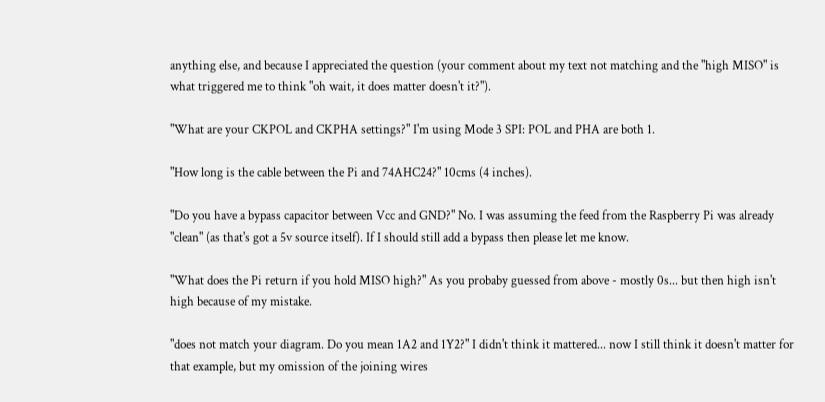anything else, and because I appreciated the question (your comment about my text not matching and the "high MISO" is what triggered me to think "oh wait, it does matter doesn't it?").

"What are your CKPOL and CKPHA settings?" I'm using Mode 3 SPI: POL and PHA are both 1.

"How long is the cable between the Pi and 74AHC24?" 10cms (4 inches).

"Do you have a bypass capacitor between Vcc and GND?" No. I was assuming the feed from the Raspberry Pi was already "clean" (as that's got a 5v source itself). If I should still add a bypass then please let me know.

"What does the Pi return if you hold MISO high?" As you probaby guessed from above - mostly 0s... but then high isn't high because of my mistake.

"does not match your diagram. Do you mean 1A2 and 1Y2?" I didn't think it mattered... now I still think it doesn't matter for that example, but my omission of the joining wires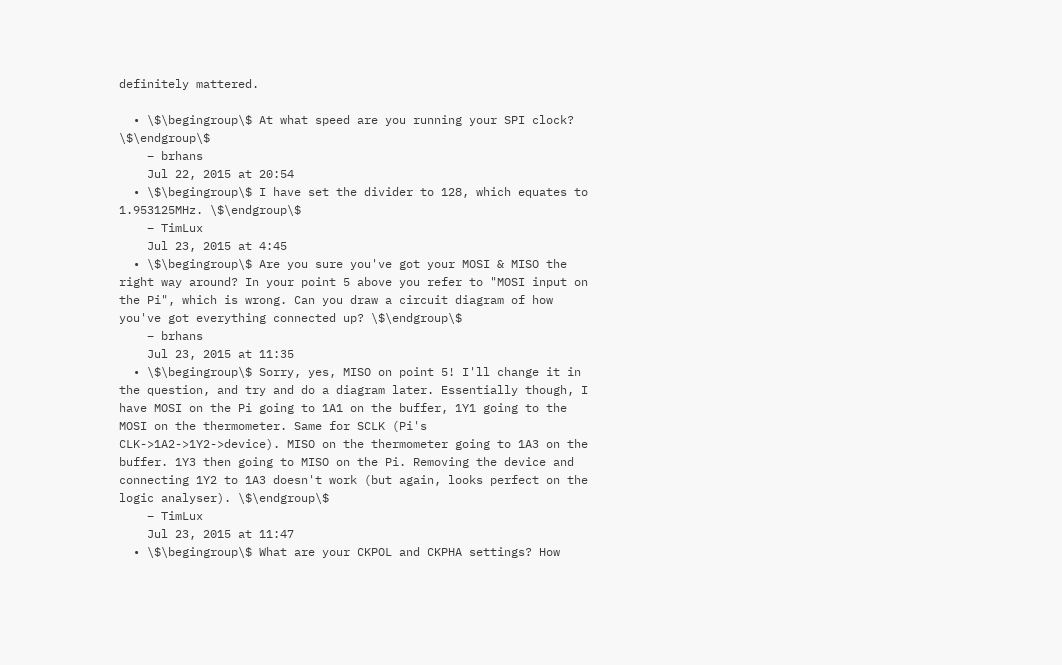definitely mattered.

  • \$\begingroup\$ At what speed are you running your SPI clock? \$\endgroup\$
    – brhans
    Jul 22, 2015 at 20:54
  • \$\begingroup\$ I have set the divider to 128, which equates to 1.953125MHz. \$\endgroup\$
    – TimLux
    Jul 23, 2015 at 4:45
  • \$\begingroup\$ Are you sure you've got your MOSI & MISO the right way around? In your point 5 above you refer to "MOSI input on the Pi", which is wrong. Can you draw a circuit diagram of how you've got everything connected up? \$\endgroup\$
    – brhans
    Jul 23, 2015 at 11:35
  • \$\begingroup\$ Sorry, yes, MISO on point 5! I'll change it in the question, and try and do a diagram later. Essentially though, I have MOSI on the Pi going to 1A1 on the buffer, 1Y1 going to the MOSI on the thermometer. Same for SCLK (Pi's CLK->1A2->1Y2->device). MISO on the thermometer going to 1A3 on the buffer. 1Y3 then going to MISO on the Pi. Removing the device and connecting 1Y2 to 1A3 doesn't work (but again, looks perfect on the logic analyser). \$\endgroup\$
    – TimLux
    Jul 23, 2015 at 11:47
  • \$\begingroup\$ What are your CKPOL and CKPHA settings? How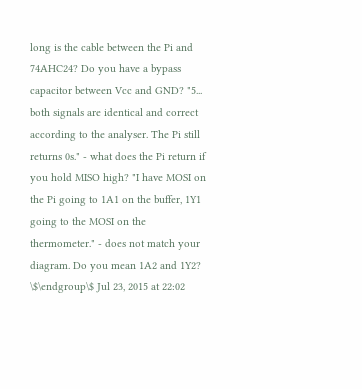long is the cable between the Pi and 74AHC24? Do you have a bypass capacitor between Vcc and GND? "5... both signals are identical and correct according to the analyser. The Pi still returns 0s." - what does the Pi return if you hold MISO high? "I have MOSI on the Pi going to 1A1 on the buffer, 1Y1 going to the MOSI on the thermometer." - does not match your diagram. Do you mean 1A2 and 1Y2? \$\endgroup\$ Jul 23, 2015 at 22:02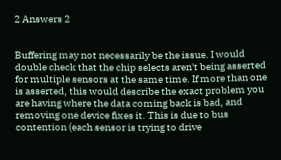2 Answers 2


Buffering may not necessarily be the issue. I would double check that the chip selects aren't being asserted for multiple sensors at the same time. If more than one is asserted, this would describe the exact problem you are having where the data coming back is bad, and removing one device fixes it. This is due to bus contention (each sensor is trying to drive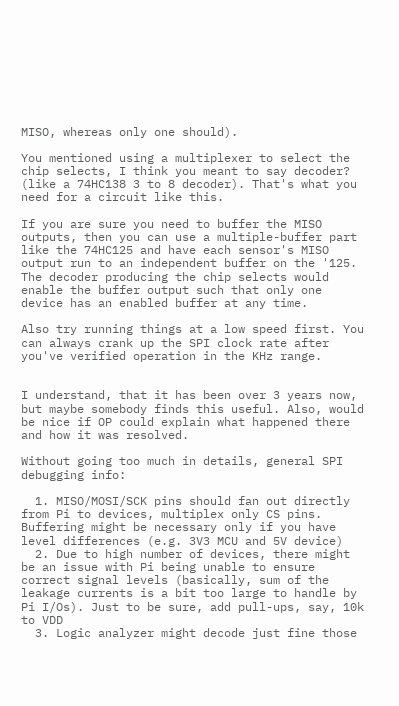MISO, whereas only one should).

You mentioned using a multiplexer to select the chip selects, I think you meant to say decoder? (like a 74HC138 3 to 8 decoder). That's what you need for a circuit like this.

If you are sure you need to buffer the MISO outputs, then you can use a multiple-buffer part like the 74HC125 and have each sensor's MISO output run to an independent buffer on the '125. The decoder producing the chip selects would enable the buffer output such that only one device has an enabled buffer at any time.

Also try running things at a low speed first. You can always crank up the SPI clock rate after you've verified operation in the KHz range.


I understand, that it has been over 3 years now, but maybe somebody finds this useful. Also, would be nice if OP could explain what happened there and how it was resolved.

Without going too much in details, general SPI debugging info:

  1. MISO/MOSI/SCK pins should fan out directly from Pi to devices, multiplex only CS pins. Buffering might be necessary only if you have level differences (e.g. 3V3 MCU and 5V device)
  2. Due to high number of devices, there might be an issue with Pi being unable to ensure correct signal levels (basically, sum of the leakage currents is a bit too large to handle by Pi I/Os). Just to be sure, add pull-ups, say, 10k to VDD
  3. Logic analyzer might decode just fine those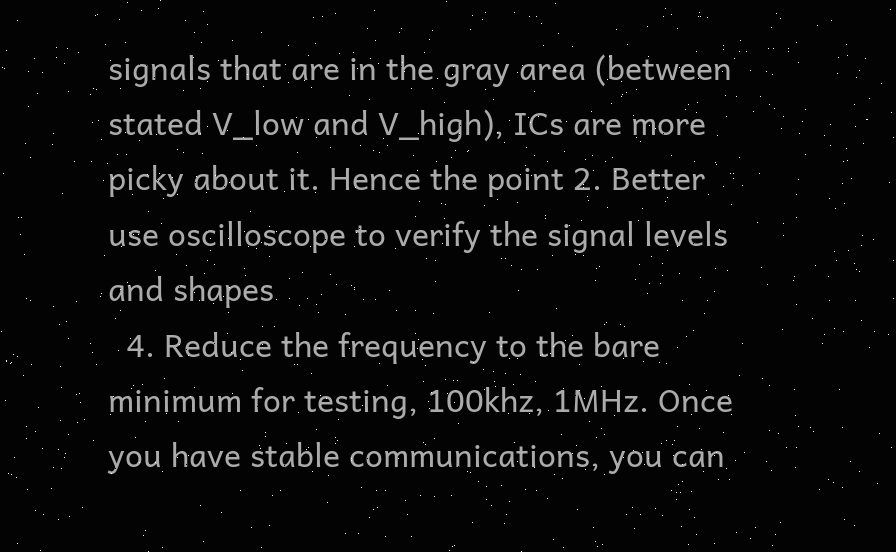signals that are in the gray area (between stated V_low and V_high), ICs are more picky about it. Hence the point 2. Better use oscilloscope to verify the signal levels and shapes
  4. Reduce the frequency to the bare minimum for testing, 100khz, 1MHz. Once you have stable communications, you can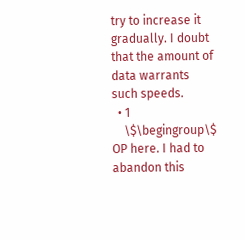try to increase it gradually. I doubt that the amount of data warrants such speeds.
  • 1
    \$\begingroup\$ OP here. I had to abandon this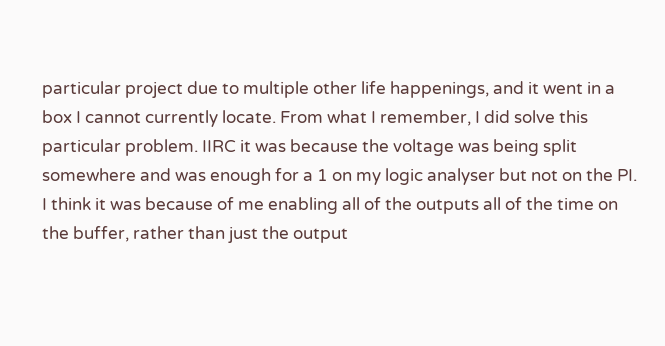particular project due to multiple other life happenings, and it went in a box I cannot currently locate. From what I remember, I did solve this particular problem. IIRC it was because the voltage was being split somewhere and was enough for a 1 on my logic analyser but not on the PI. I think it was because of me enabling all of the outputs all of the time on the buffer, rather than just the output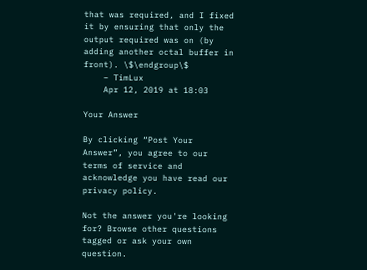that was required, and I fixed it by ensuring that only the output required was on (by adding another octal buffer in front). \$\endgroup\$
    – TimLux
    Apr 12, 2019 at 18:03

Your Answer

By clicking “Post Your Answer”, you agree to our terms of service and acknowledge you have read our privacy policy.

Not the answer you're looking for? Browse other questions tagged or ask your own question.